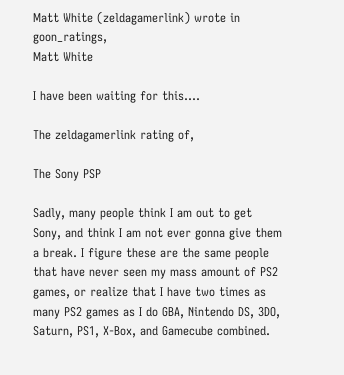Matt White (zeldagamerlink) wrote in goon_ratings,
Matt White

I have been waiting for this....

The zeldagamerlink rating of,

The Sony PSP

Sadly, many people think I am out to get Sony, and think I am not ever gonna give them a break. I figure these are the same people that have never seen my mass amount of PS2 games, or realize that I have two times as many PS2 games as I do GBA, Nintendo DS, 3DO, Saturn, PS1, X-Box, and Gamecube combined.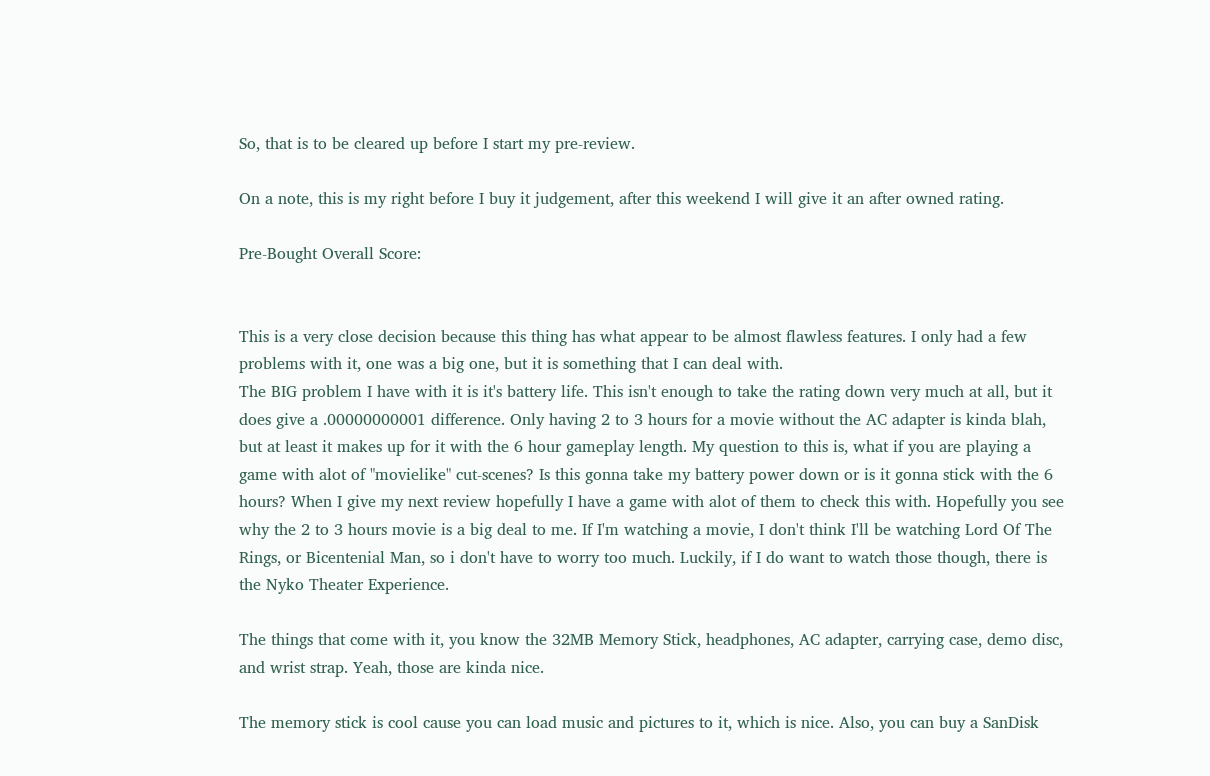So, that is to be cleared up before I start my pre-review.

On a note, this is my right before I buy it judgement, after this weekend I will give it an after owned rating.

Pre-Bought Overall Score:


This is a very close decision because this thing has what appear to be almost flawless features. I only had a few problems with it, one was a big one, but it is something that I can deal with.
The BIG problem I have with it is it's battery life. This isn't enough to take the rating down very much at all, but it does give a .00000000001 difference. Only having 2 to 3 hours for a movie without the AC adapter is kinda blah, but at least it makes up for it with the 6 hour gameplay length. My question to this is, what if you are playing a game with alot of "movielike" cut-scenes? Is this gonna take my battery power down or is it gonna stick with the 6 hours? When I give my next review hopefully I have a game with alot of them to check this with. Hopefully you see why the 2 to 3 hours movie is a big deal to me. If I'm watching a movie, I don't think I'll be watching Lord Of The Rings, or Bicentenial Man, so i don't have to worry too much. Luckily, if I do want to watch those though, there is the Nyko Theater Experience.

The things that come with it, you know the 32MB Memory Stick, headphones, AC adapter, carrying case, demo disc, and wrist strap. Yeah, those are kinda nice.

The memory stick is cool cause you can load music and pictures to it, which is nice. Also, you can buy a SanDisk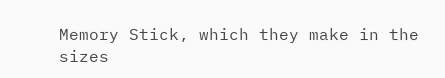Memory Stick, which they make in the sizes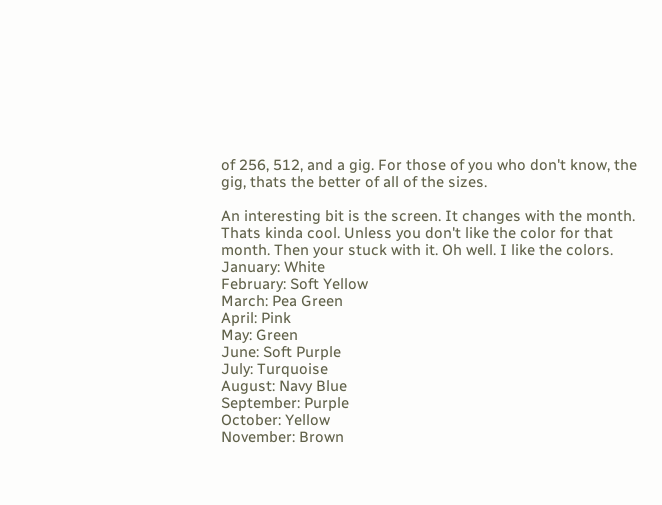of 256, 512, and a gig. For those of you who don't know, the gig, thats the better of all of the sizes.

An interesting bit is the screen. It changes with the month. Thats kinda cool. Unless you don't like the color for that month. Then your stuck with it. Oh well. I like the colors.
January: White
February: Soft Yellow
March: Pea Green
April: Pink
May: Green
June: Soft Purple
July: Turquoise
August: Navy Blue
September: Purple
October: Yellow
November: Brown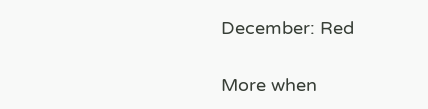December: Red

More when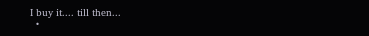I buy it.... till then...
  •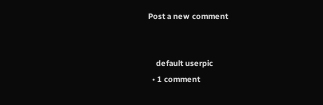Post a new comment


    default userpic
  • 1 comment